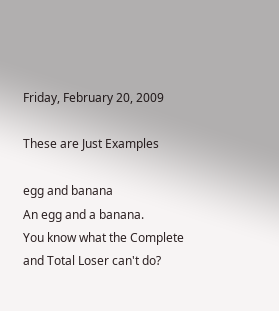Friday, February 20, 2009

These are Just Examples

egg and banana
An egg and a banana.
You know what the Complete and Total Loser can't do?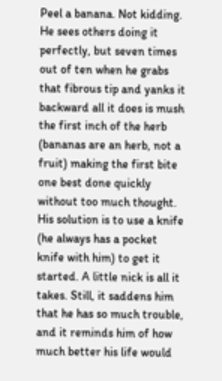Peel a banana. Not kidding. He sees others doing it perfectly, but seven times out of ten when he grabs that fibrous tip and yanks it backward all it does is mush the first inch of the herb (bananas are an herb, not a fruit) making the first bite one best done quickly without too much thought.
His solution is to use a knife (he always has a pocket knife with him) to get it started. A little nick is all it takes. Still, it saddens him that he has so much trouble, and it reminds him of how much better his life would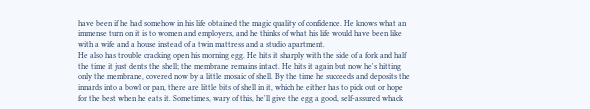have been if he had somehow in his life obtained the magic quality of confidence. He knows what an immense turn on it is to women and employers, and he thinks of what his life would have been like with a wife and a house instead of a twin mattress and a studio apartment.
He also has trouble cracking open his morning egg. He hits it sharply with the side of a fork and half the time it just dents the shell; the membrane remains intact. He hits it again but now he's hitting only the membrane, covered now by a little mosaic of shell. By the time he succeeds and deposits the innards into a bowl or pan, there are little bits of shell in it, which he either has to pick out or hope for the best when he eats it. Sometimes, wary of this, he'll give the egg a good, self-assured whack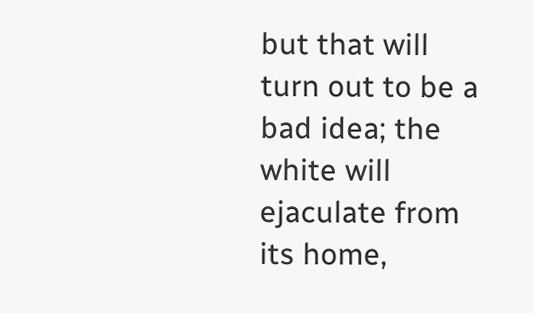but that will turn out to be a bad idea; the white will ejaculate from its home,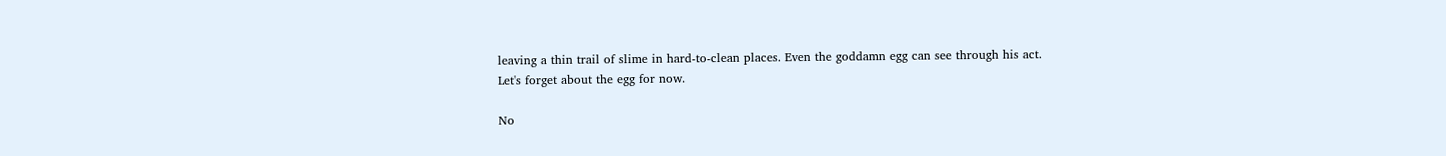leaving a thin trail of slime in hard-to-clean places. Even the goddamn egg can see through his act.
Let's forget about the egg for now.

No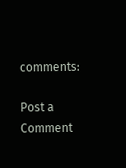comments:

Post a Comment